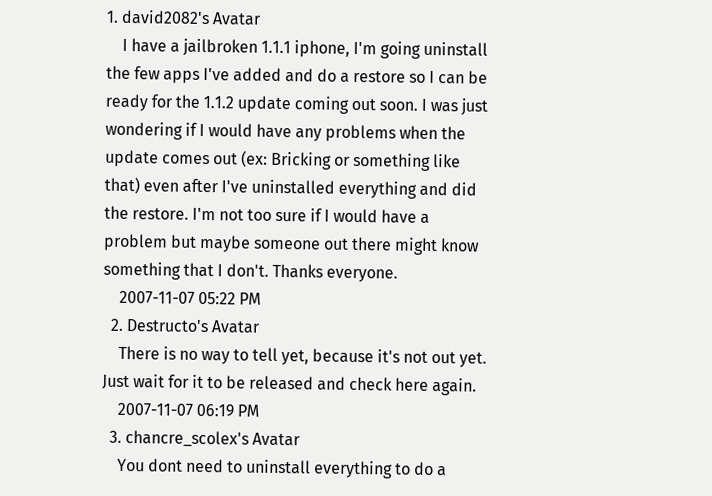1. david2082's Avatar
    I have a jailbroken 1.1.1 iphone, I'm going uninstall the few apps I've added and do a restore so I can be ready for the 1.1.2 update coming out soon. I was just wondering if I would have any problems when the update comes out (ex: Bricking or something like that) even after I've uninstalled everything and did the restore. I'm not too sure if I would have a problem but maybe someone out there might know something that I don't. Thanks everyone.
    2007-11-07 05:22 PM
  2. Destructo's Avatar
    There is no way to tell yet, because it's not out yet. Just wait for it to be released and check here again.
    2007-11-07 06:19 PM
  3. chancre_scolex's Avatar
    You dont need to uninstall everything to do a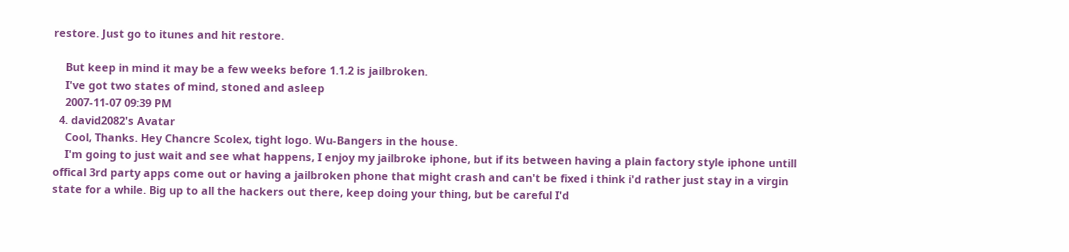restore. Just go to itunes and hit restore.

    But keep in mind it may be a few weeks before 1.1.2 is jailbroken.
    I've got two states of mind, stoned and asleep
    2007-11-07 09:39 PM
  4. david2082's Avatar
    Cool, Thanks. Hey Chancre Scolex, tight logo. Wu-Bangers in the house.
    I'm going to just wait and see what happens, I enjoy my jailbroke iphone, but if its between having a plain factory style iphone untill offical 3rd party apps come out or having a jailbroken phone that might crash and can't be fixed i think i'd rather just stay in a virgin state for a while. Big up to all the hackers out there, keep doing your thing, but be careful I'd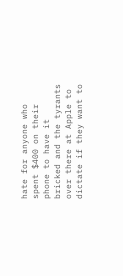hate for anyone who spent $400 on their phone to have it bricked and the tyrants over there at Apple to dictate if they want to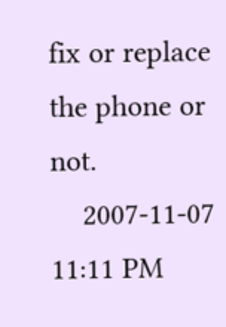fix or replace the phone or not.
    2007-11-07 11:11 PM